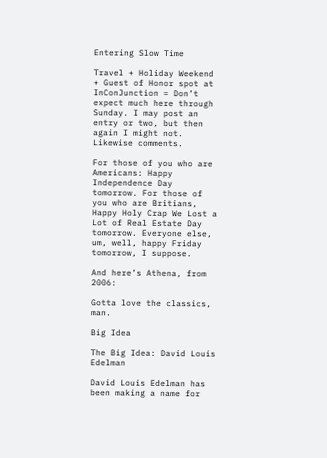Entering Slow Time

Travel + Holiday Weekend + Guest of Honor spot at InConJunction = Don’t expect much here through Sunday. I may post an entry or two, but then again I might not. Likewise comments.

For those of you who are Americans: Happy Independence Day tomorrow. For those of you who are Britians, Happy Holy Crap We Lost a Lot of Real Estate Day tomorrow. Everyone else, um, well, happy Friday tomorrow, I suppose.

And here’s Athena, from 2006:

Gotta love the classics, man.

Big Idea

The Big Idea: David Louis Edelman

David Louis Edelman has been making a name for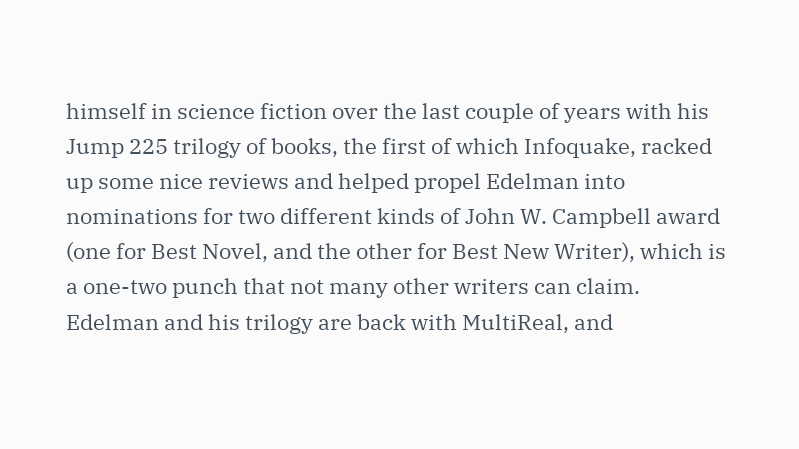himself in science fiction over the last couple of years with his Jump 225 trilogy of books, the first of which Infoquake, racked up some nice reviews and helped propel Edelman into nominations for two different kinds of John W. Campbell award (one for Best Novel, and the other for Best New Writer), which is a one-two punch that not many other writers can claim. Edelman and his trilogy are back with MultiReal, and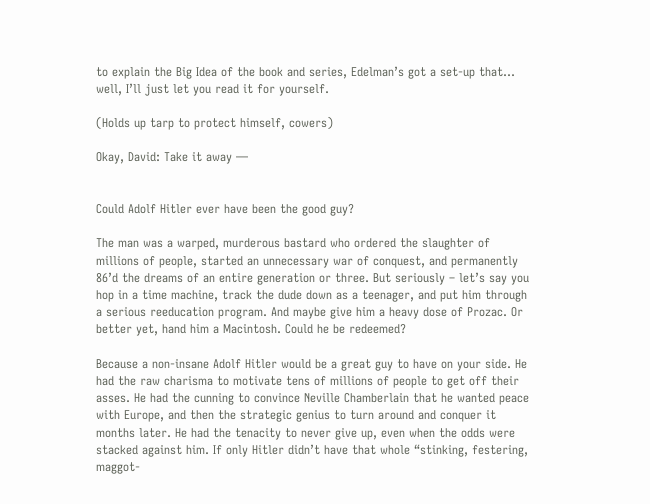to explain the Big Idea of the book and series, Edelman’s got a set-up that… well, I’ll just let you read it for yourself.

(Holds up tarp to protect himself, cowers)

Okay, David: Take it away —


Could Adolf Hitler ever have been the good guy?

The man was a warped, murderous bastard who ordered the slaughter of millions of people, started an unnecessary war of conquest, and permanently 86’d the dreams of an entire generation or three. But seriously – let’s say you hop in a time machine, track the dude down as a teenager, and put him through a serious reeducation program. And maybe give him a heavy dose of Prozac. Or better yet, hand him a Macintosh. Could he be redeemed?

Because a non-insane Adolf Hitler would be a great guy to have on your side. He had the raw charisma to motivate tens of millions of people to get off their asses. He had the cunning to convince Neville Chamberlain that he wanted peace with Europe, and then the strategic genius to turn around and conquer it months later. He had the tenacity to never give up, even when the odds were stacked against him. If only Hitler didn’t have that whole “stinking, festering, maggot-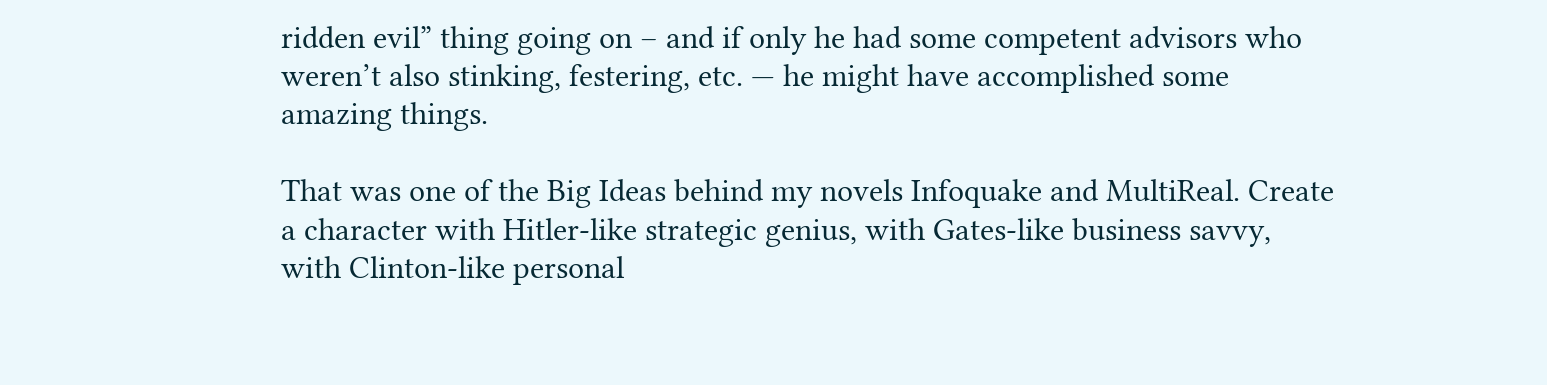ridden evil” thing going on – and if only he had some competent advisors who weren’t also stinking, festering, etc. — he might have accomplished some amazing things.

That was one of the Big Ideas behind my novels Infoquake and MultiReal. Create a character with Hitler-like strategic genius, with Gates-like business savvy, with Clinton-like personal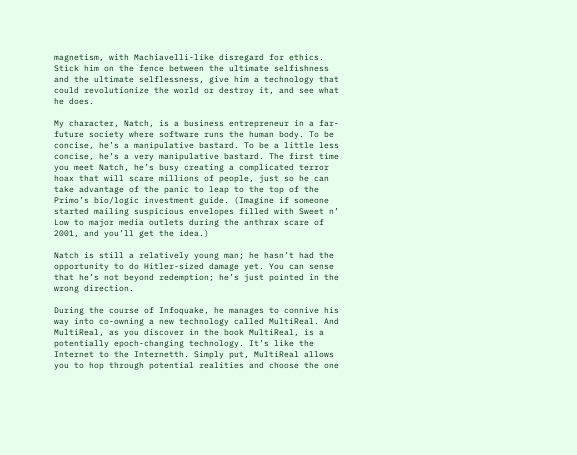magnetism, with Machiavelli-like disregard for ethics. Stick him on the fence between the ultimate selfishness and the ultimate selflessness, give him a technology that could revolutionize the world or destroy it, and see what he does.

My character, Natch, is a business entrepreneur in a far-future society where software runs the human body. To be concise, he’s a manipulative bastard. To be a little less concise, he’s a very manipulative bastard. The first time you meet Natch, he’s busy creating a complicated terror hoax that will scare millions of people, just so he can take advantage of the panic to leap to the top of the Primo’s bio/logic investment guide. (Imagine if someone started mailing suspicious envelopes filled with Sweet n’ Low to major media outlets during the anthrax scare of 2001, and you’ll get the idea.)

Natch is still a relatively young man; he hasn’t had the opportunity to do Hitler-sized damage yet. You can sense that he’s not beyond redemption; he’s just pointed in the wrong direction.

During the course of Infoquake, he manages to connive his way into co-owning a new technology called MultiReal. And MultiReal, as you discover in the book MultiReal, is a potentially epoch-changing technology. It’s like the Internet to the Internetth. Simply put, MultiReal allows you to hop through potential realities and choose the one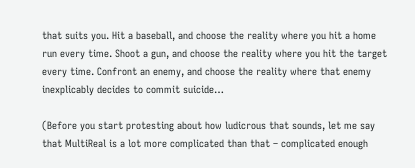that suits you. Hit a baseball, and choose the reality where you hit a home run every time. Shoot a gun, and choose the reality where you hit the target every time. Confront an enemy, and choose the reality where that enemy inexplicably decides to commit suicide…

(Before you start protesting about how ludicrous that sounds, let me say that MultiReal is a lot more complicated than that – complicated enough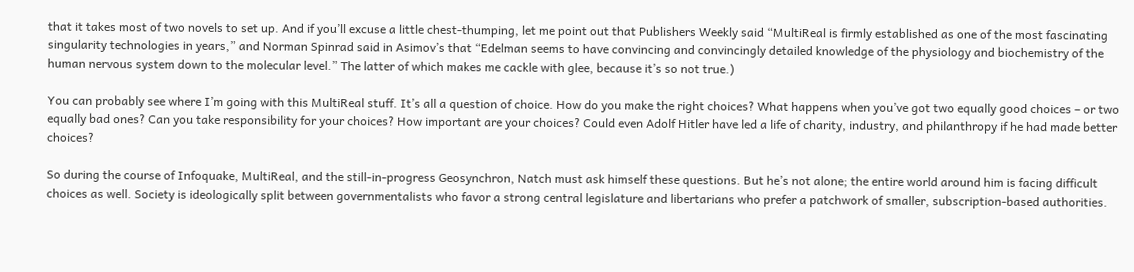that it takes most of two novels to set up. And if you’ll excuse a little chest-thumping, let me point out that Publishers Weekly said “MultiReal is firmly established as one of the most fascinating singularity technologies in years,” and Norman Spinrad said in Asimov’s that “Edelman seems to have convincing and convincingly detailed knowledge of the physiology and biochemistry of the human nervous system down to the molecular level.” The latter of which makes me cackle with glee, because it’s so not true.)

You can probably see where I’m going with this MultiReal stuff. It’s all a question of choice. How do you make the right choices? What happens when you’ve got two equally good choices – or two equally bad ones? Can you take responsibility for your choices? How important are your choices? Could even Adolf Hitler have led a life of charity, industry, and philanthropy if he had made better choices?

So during the course of Infoquake, MultiReal, and the still-in-progress Geosynchron, Natch must ask himself these questions. But he’s not alone; the entire world around him is facing difficult choices as well. Society is ideologically split between governmentalists who favor a strong central legislature and libertarians who prefer a patchwork of smaller, subscription-based authorities.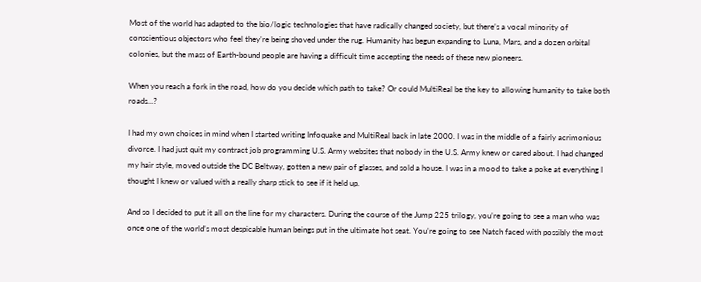Most of the world has adapted to the bio/logic technologies that have radically changed society, but there’s a vocal minority of conscientious objectors who feel they’re being shoved under the rug. Humanity has begun expanding to Luna, Mars, and a dozen orbital colonies, but the mass of Earth-bound people are having a difficult time accepting the needs of these new pioneers.

When you reach a fork in the road, how do you decide which path to take? Or could MultiReal be the key to allowing humanity to take both roads…?

I had my own choices in mind when I started writing Infoquake and MultiReal back in late 2000. I was in the middle of a fairly acrimonious divorce. I had just quit my contract job programming U.S. Army websites that nobody in the U.S. Army knew or cared about. I had changed my hair style, moved outside the DC Beltway, gotten a new pair of glasses, and sold a house. I was in a mood to take a poke at everything I thought I knew or valued with a really sharp stick to see if it held up.

And so I decided to put it all on the line for my characters. During the course of the Jump 225 trilogy, you’re going to see a man who was once one of the world’s most despicable human beings put in the ultimate hot seat. You’re going to see Natch faced with possibly the most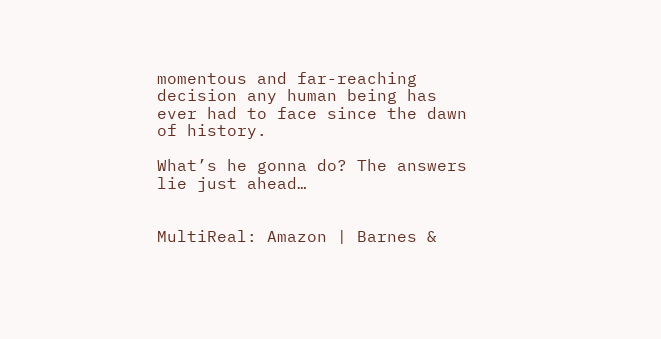momentous and far-reaching decision any human being has ever had to face since the dawn of history.

What’s he gonna do? The answers lie just ahead…


MultiReal: Amazon | Barnes &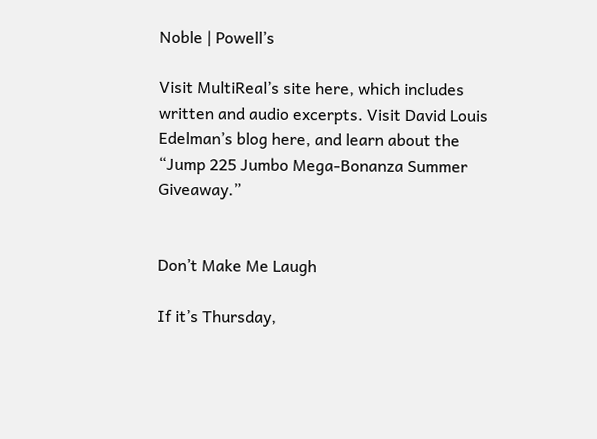Noble | Powell’s

Visit MultiReal’s site here, which includes written and audio excerpts. Visit David Louis Edelman’s blog here, and learn about the “Jump 225 Jumbo Mega-Bonanza Summer Giveaway.”


Don’t Make Me Laugh

If it’s Thursday,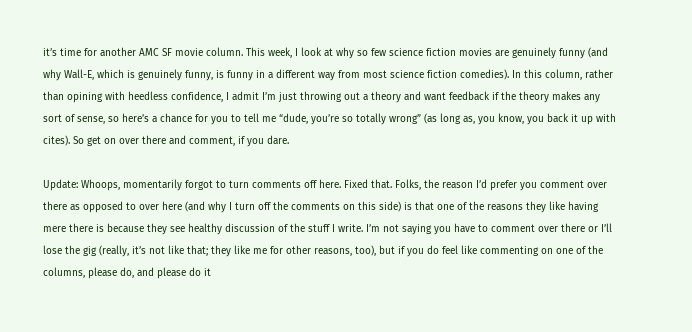it’s time for another AMC SF movie column. This week, I look at why so few science fiction movies are genuinely funny (and why Wall-E, which is genuinely funny, is funny in a different way from most science fiction comedies). In this column, rather than opining with heedless confidence, I admit I’m just throwing out a theory and want feedback if the theory makes any sort of sense, so here’s a chance for you to tell me “dude, you’re so totally wrong” (as long as, you know, you back it up with cites). So get on over there and comment, if you dare.

Update: Whoops, momentarily forgot to turn comments off here. Fixed that. Folks, the reason I’d prefer you comment over there as opposed to over here (and why I turn off the comments on this side) is that one of the reasons they like having mere there is because they see healthy discussion of the stuff I write. I’m not saying you have to comment over there or I’ll lose the gig (really, it’s not like that; they like me for other reasons, too), but if you do feel like commenting on one of the columns, please do, and please do it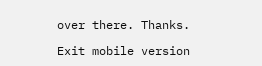over there. Thanks.

Exit mobile version